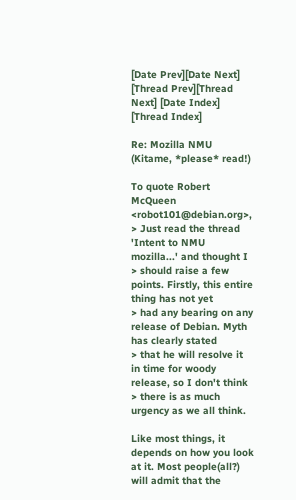[Date Prev][Date Next] [Thread Prev][Thread Next] [Date Index] [Thread Index]

Re: Mozilla NMU (Kitame, *please* read!)

To quote Robert McQueen <robot101@debian.org>,
> Just read the thread 'Intent to NMU mozilla...' and thought I
> should raise a few points. Firstly, this entire thing has not yet
> had any bearing on any release of Debian. Myth has clearly stated
> that he will resolve it in time for woody release, so I don't think
> there is as much urgency as we all think.

Like most things, it depends on how you look at it. Most people(all?)
will admit that the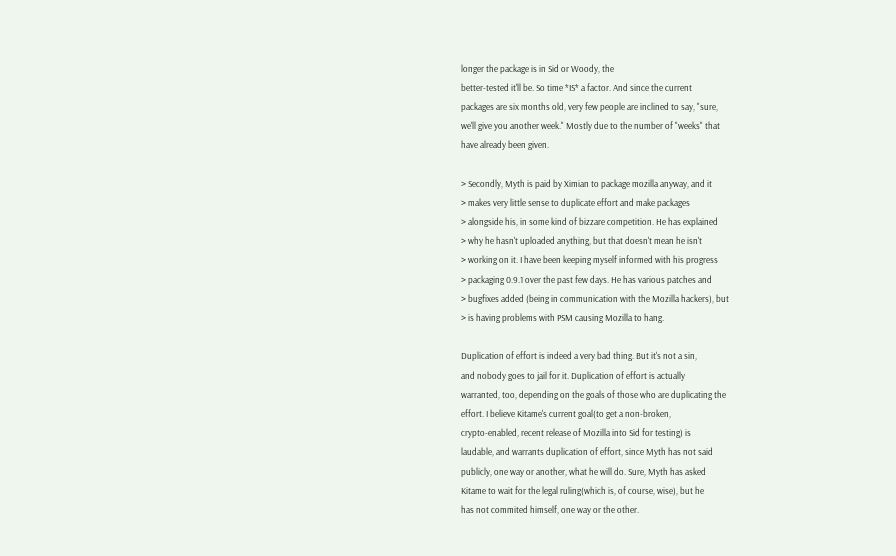longer the package is in Sid or Woody, the
better-tested it'll be. So time *IS* a factor. And since the current
packages are six months old, very few people are inclined to say, "sure,
we'll give you another week." Mostly due to the number of "weeks" that
have already been given.

> Secondly, Myth is paid by Ximian to package mozilla anyway, and it
> makes very little sense to duplicate effort and make packages
> alongside his, in some kind of bizzare competition. He has explained
> why he hasn't uploaded anything, but that doesn't mean he isn't
> working on it. I have been keeping myself informed with his progress
> packaging 0.9.1 over the past few days. He has various patches and
> bugfixes added (being in communication with the Mozilla hackers), but
> is having problems with PSM causing Mozilla to hang.

Duplication of effort is indeed a very bad thing. But it's not a sin,
and nobody goes to jail for it. Duplication of effort is actually
warranted, too, depending on the goals of those who are duplicating the
effort. I believe Kitame's current goal(to get a non-broken,
crypto-enabled, recent release of Mozilla into Sid for testing) is
laudable, and warrants duplication of effort, since Myth has not said
publicly, one way or another, what he will do. Sure, Myth has asked
Kitame to wait for the legal ruling(which is, of course, wise), but he
has not commited himself, one way or the other.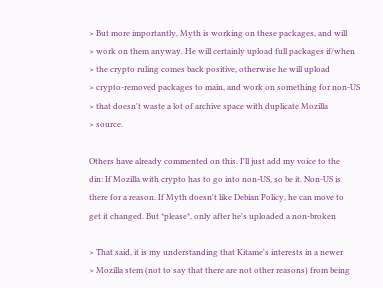> But more importantly, Myth is working on these packages, and will
> work on them anyway. He will certainly upload full packages if/when
> the crypto ruling comes back positive, otherwise he will upload
> crypto-removed packages to main, and work on something for non-US
> that doesn't waste a lot of archive space with duplicate Mozilla
> source.

Others have already commented on this. I'll just add my voice to the
din: If Mozilla with crypto has to go into non-US, so be it. Non-US is
there for a reason. If Myth doesn't like Debian Policy, he can move to
get it changed. But *please*, only after he's uploaded a non-broken

> That said, it is my understanding that Kitame's interests in a newer
> Mozilla stem (not to say that there are not other reasons) from being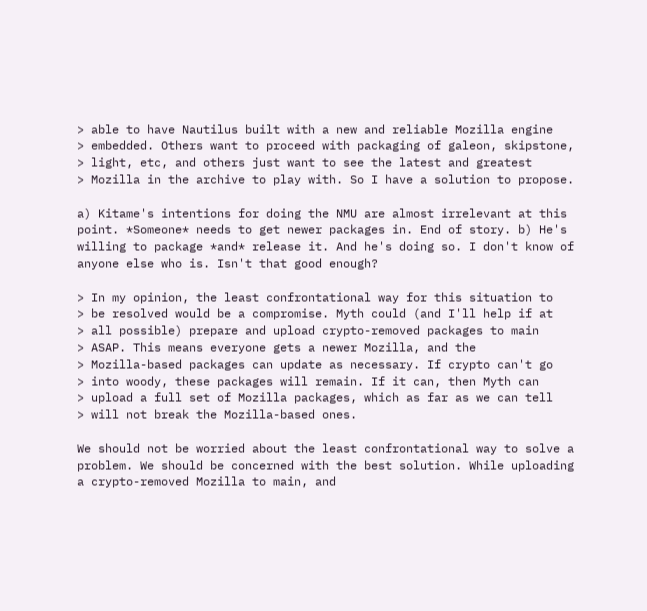> able to have Nautilus built with a new and reliable Mozilla engine
> embedded. Others want to proceed with packaging of galeon, skipstone,
> light, etc, and others just want to see the latest and greatest
> Mozilla in the archive to play with. So I have a solution to propose.

a) Kitame's intentions for doing the NMU are almost irrelevant at this
point. *Someone* needs to get newer packages in. End of story. b) He's
willing to package *and* release it. And he's doing so. I don't know of
anyone else who is. Isn't that good enough?

> In my opinion, the least confrontational way for this situation to
> be resolved would be a compromise. Myth could (and I'll help if at
> all possible) prepare and upload crypto-removed packages to main
> ASAP. This means everyone gets a newer Mozilla, and the
> Mozilla-based packages can update as necessary. If crypto can't go
> into woody, these packages will remain. If it can, then Myth can
> upload a full set of Mozilla packages, which as far as we can tell
> will not break the Mozilla-based ones.

We should not be worried about the least confrontational way to solve a
problem. We should be concerned with the best solution. While uploading
a crypto-removed Mozilla to main, and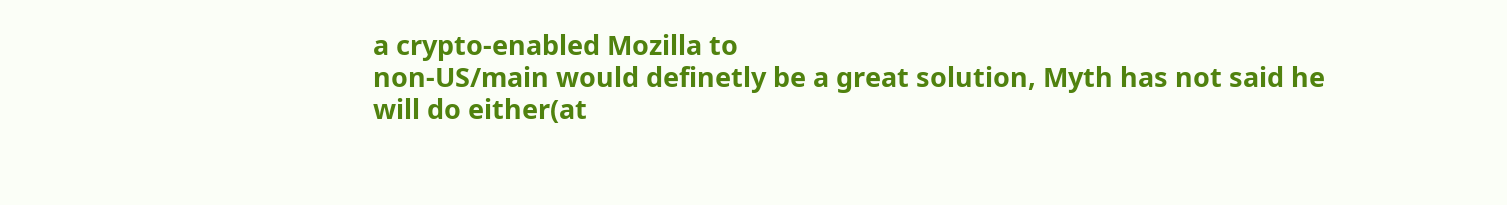a crypto-enabled Mozilla to
non-US/main would definetly be a great solution, Myth has not said he
will do either(at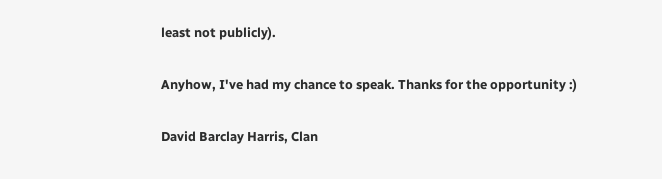least not publicly).

Anyhow, I've had my chance to speak. Thanks for the opportunity :)

David Barclay Harris, Clan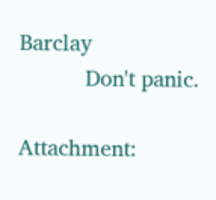Barclay
           Don't panic.

Attachment: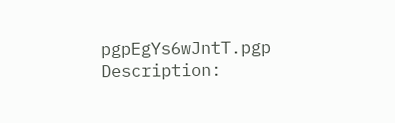pgpEgYs6wJntT.pgp
Description: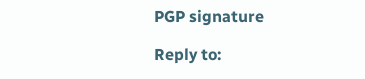PGP signature

Reply to: